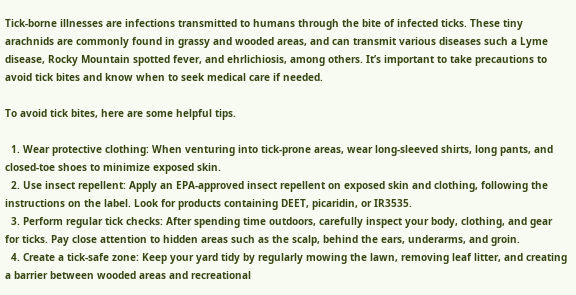Tick-borne illnesses are infections transmitted to humans through the bite of infected ticks. These tiny arachnids are commonly found in grassy and wooded areas, and can transmit various diseases such a Lyme disease, Rocky Mountain spotted fever, and ehrlichiosis, among others. It’s important to take precautions to avoid tick bites and know when to seek medical care if needed.

To avoid tick bites, here are some helpful tips.

  1. Wear protective clothing: When venturing into tick-prone areas, wear long-sleeved shirts, long pants, and closed-toe shoes to minimize exposed skin.
  2. Use insect repellent: Apply an EPA-approved insect repellent on exposed skin and clothing, following the instructions on the label. Look for products containing DEET, picaridin, or IR3535.
  3. Perform regular tick checks: After spending time outdoors, carefully inspect your body, clothing, and gear for ticks. Pay close attention to hidden areas such as the scalp, behind the ears, underarms, and groin.
  4. Create a tick-safe zone: Keep your yard tidy by regularly mowing the lawn, removing leaf litter, and creating a barrier between wooded areas and recreational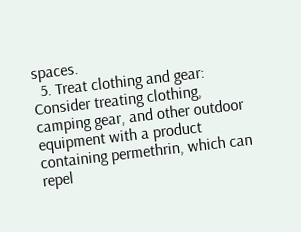spaces.
  5. Treat clothing and gear: Consider treating clothing, camping gear, and other outdoor equipment with a product containing permethrin, which can repel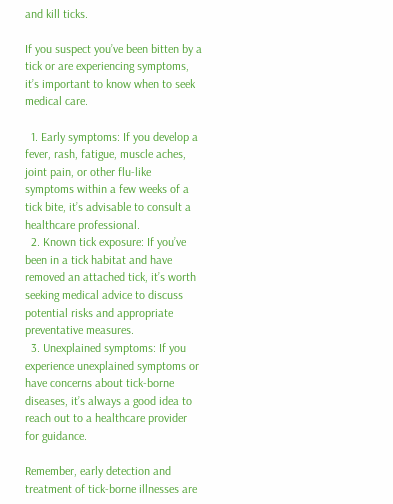and kill ticks.

If you suspect you’ve been bitten by a tick or are experiencing symptoms, it’s important to know when to seek medical care.

  1. Early symptoms: If you develop a fever, rash, fatigue, muscle aches, joint pain, or other flu-like symptoms within a few weeks of a tick bite, it’s advisable to consult a healthcare professional.
  2. Known tick exposure: If you’ve been in a tick habitat and have removed an attached tick, it’s worth seeking medical advice to discuss potential risks and appropriate preventative measures.
  3. Unexplained symptoms: If you experience unexplained symptoms or have concerns about tick-borne diseases, it’s always a good idea to reach out to a healthcare provider for guidance.

Remember, early detection and treatment of tick-borne illnesses are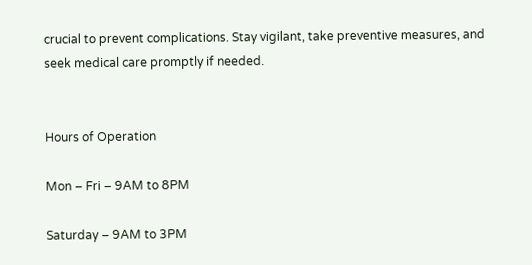crucial to prevent complications. Stay vigilant, take preventive measures, and seek medical care promptly if needed.


Hours of Operation

Mon – Fri – 9AM to 8PM

Saturday – 9AM to 3PM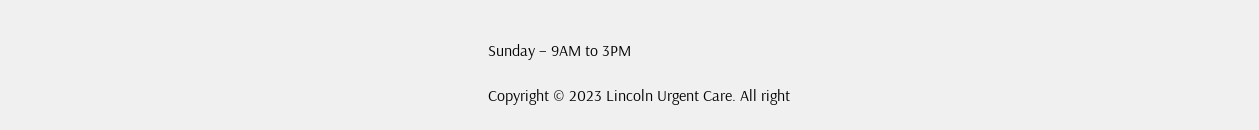Sunday – 9AM to 3PM

Copyright © 2023 Lincoln Urgent Care. All right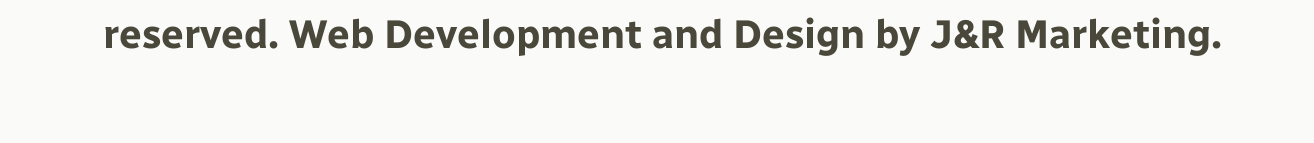reserved. Web Development and Design by J&R Marketing.